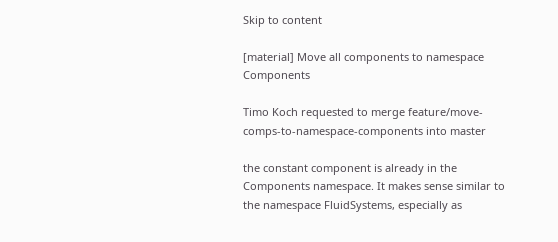Skip to content

[material] Move all components to namespace Components

Timo Koch requested to merge feature/move-comps-to-namespace-components into master

the constant component is already in the Components namespace. It makes sense similar to the namespace FluidSystems, especially as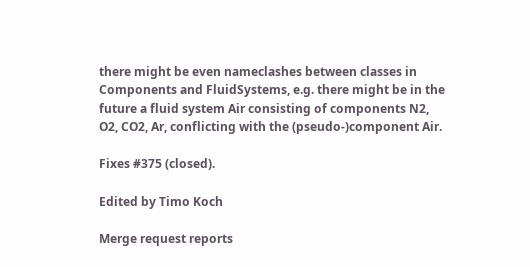there might be even nameclashes between classes in Components and FluidSystems, e.g. there might be in the future a fluid system Air consisting of components N2, O2, CO2, Ar, conflicting with the (pseudo-)component Air.

Fixes #375 (closed).

Edited by Timo Koch

Merge request reports